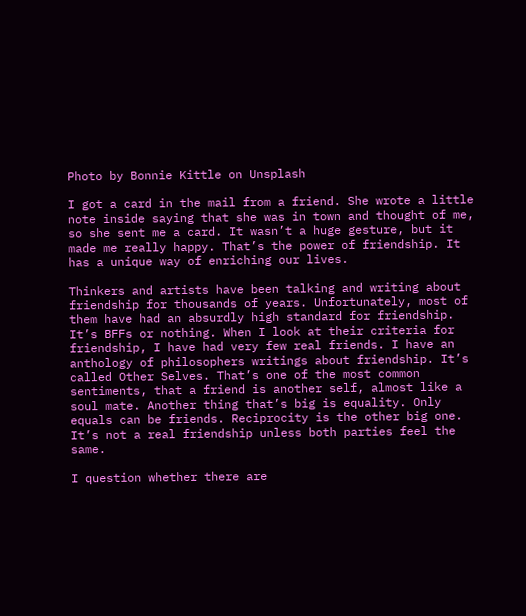Photo by Bonnie Kittle on Unsplash

I got a card in the mail from a friend. She wrote a little note inside saying that she was in town and thought of me, so she sent me a card. It wasn’t a huge gesture, but it made me really happy. That’s the power of friendship. It has a unique way of enriching our lives.

Thinkers and artists have been talking and writing about friendship for thousands of years. Unfortunately, most of them have had an absurdly high standard for friendship. It’s BFFs or nothing. When I look at their criteria for friendship, I have had very few real friends. I have an anthology of philosophers writings about friendship. It’s called Other Selves. That’s one of the most common sentiments, that a friend is another self, almost like a soul mate. Another thing that’s big is equality. Only equals can be friends. Reciprocity is the other big one. It’s not a real friendship unless both parties feel the same.

I question whether there are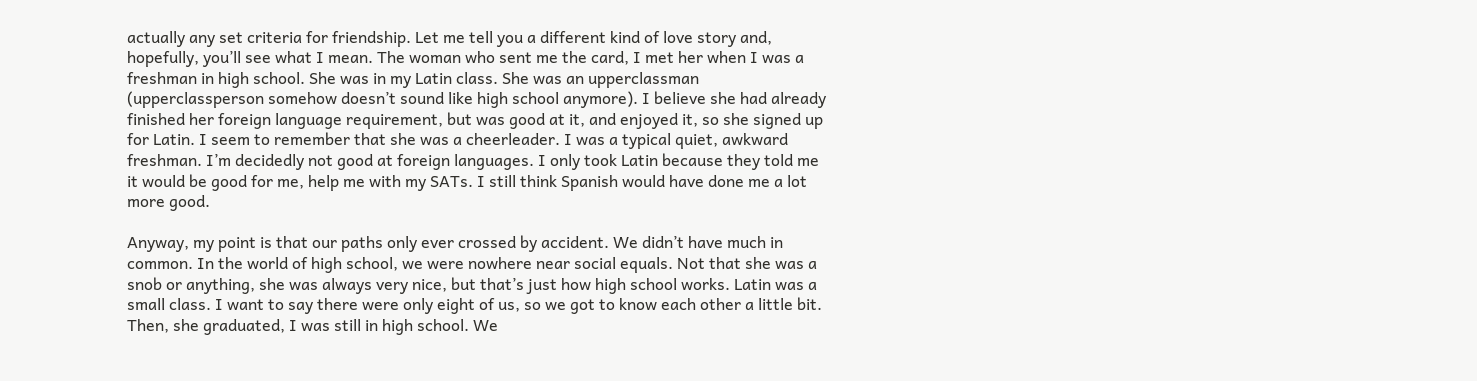actually any set criteria for friendship. Let me tell you a different kind of love story and, hopefully, you’ll see what I mean. The woman who sent me the card, I met her when I was a freshman in high school. She was in my Latin class. She was an upperclassman (upperclassperson somehow doesn’t sound like high school anymore). I believe she had already finished her foreign language requirement, but was good at it, and enjoyed it, so she signed up for Latin. I seem to remember that she was a cheerleader. I was a typical quiet, awkward freshman. I’m decidedly not good at foreign languages. I only took Latin because they told me it would be good for me, help me with my SATs. I still think Spanish would have done me a lot more good.

Anyway, my point is that our paths only ever crossed by accident. We didn’t have much in common. In the world of high school, we were nowhere near social equals. Not that she was a snob or anything, she was always very nice, but that’s just how high school works. Latin was a small class. I want to say there were only eight of us, so we got to know each other a little bit. Then, she graduated, I was still in high school. We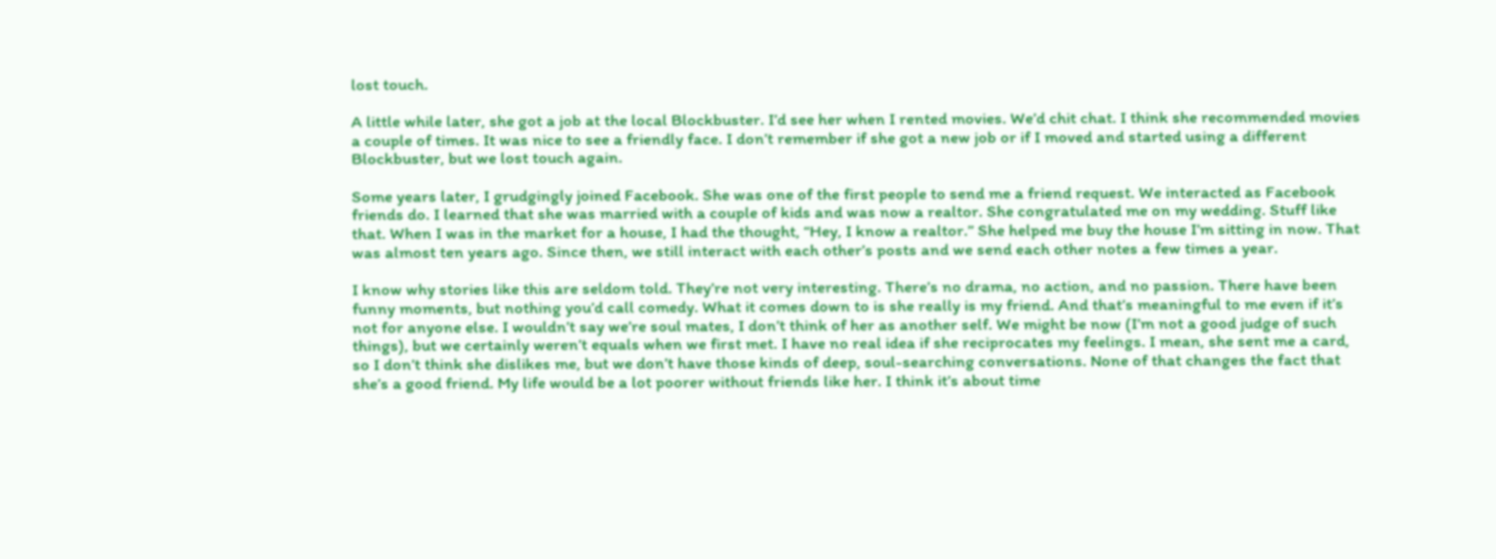lost touch.

A little while later, she got a job at the local Blockbuster. I’d see her when I rented movies. We’d chit chat. I think she recommended movies a couple of times. It was nice to see a friendly face. I don’t remember if she got a new job or if I moved and started using a different Blockbuster, but we lost touch again.

Some years later, I grudgingly joined Facebook. She was one of the first people to send me a friend request. We interacted as Facebook friends do. I learned that she was married with a couple of kids and was now a realtor. She congratulated me on my wedding. Stuff like that. When I was in the market for a house, I had the thought, “Hey, I know a realtor.” She helped me buy the house I’m sitting in now. That was almost ten years ago. Since then, we still interact with each other’s posts and we send each other notes a few times a year.

I know why stories like this are seldom told. They’re not very interesting. There’s no drama, no action, and no passion. There have been funny moments, but nothing you’d call comedy. What it comes down to is she really is my friend. And that’s meaningful to me even if it’s not for anyone else. I wouldn’t say we’re soul mates, I don’t think of her as another self. We might be now (I’m not a good judge of such things), but we certainly weren’t equals when we first met. I have no real idea if she reciprocates my feelings. I mean, she sent me a card, so I don’t think she dislikes me, but we don’t have those kinds of deep, soul-searching conversations. None of that changes the fact that she’s a good friend. My life would be a lot poorer without friends like her. I think it’s about time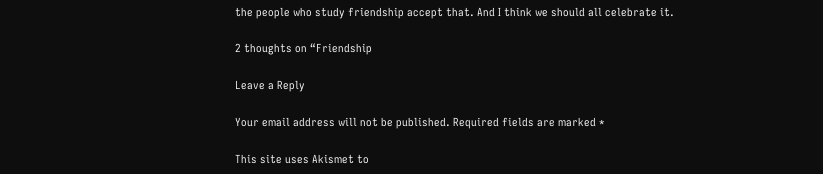the people who study friendship accept that. And I think we should all celebrate it.

2 thoughts on “Friendship

Leave a Reply

Your email address will not be published. Required fields are marked *

This site uses Akismet to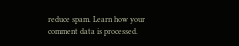reduce spam. Learn how your comment data is processed.